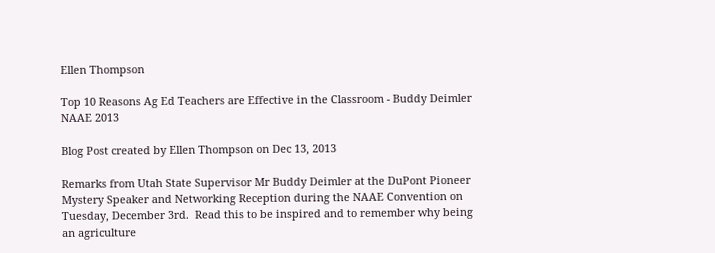Ellen Thompson

Top 10 Reasons Ag Ed Teachers are Effective in the Classroom - Buddy Deimler NAAE 2013

Blog Post created by Ellen Thompson on Dec 13, 2013

Remarks from Utah State Supervisor Mr Buddy Deimler at the DuPont Pioneer Mystery Speaker and Networking Reception during the NAAE Convention on Tuesday, December 3rd.  Read this to be inspired and to remember why being an agriculture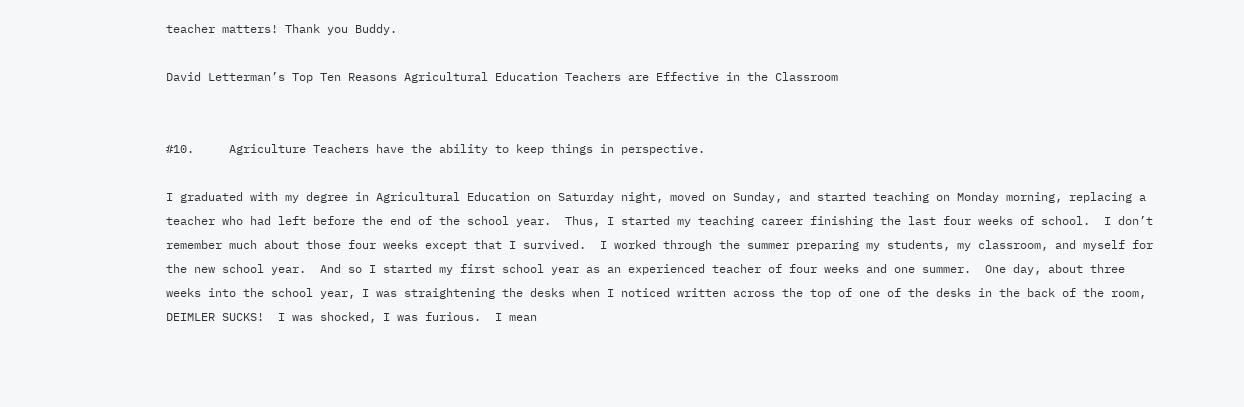teacher matters! Thank you Buddy.

David Letterman’s Top Ten Reasons Agricultural Education Teachers are Effective in the Classroom


#10.     Agriculture Teachers have the ability to keep things in perspective.

I graduated with my degree in Agricultural Education on Saturday night, moved on Sunday, and started teaching on Monday morning, replacing a teacher who had left before the end of the school year.  Thus, I started my teaching career finishing the last four weeks of school.  I don’t remember much about those four weeks except that I survived.  I worked through the summer preparing my students, my classroom, and myself for the new school year.  And so I started my first school year as an experienced teacher of four weeks and one summer.  One day, about three weeks into the school year, I was straightening the desks when I noticed written across the top of one of the desks in the back of the room, DEIMLER SUCKS!  I was shocked, I was furious.  I mean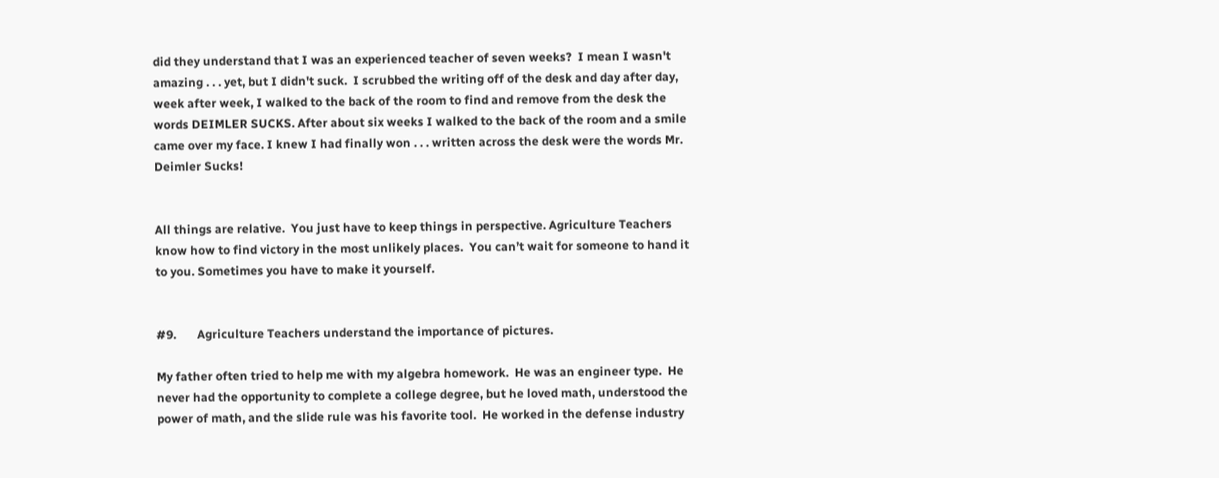did they understand that I was an experienced teacher of seven weeks?  I mean I wasn't amazing . . . yet, but I didn't suck.  I scrubbed the writing off of the desk and day after day, week after week, I walked to the back of the room to find and remove from the desk the words DEIMLER SUCKS. After about six weeks I walked to the back of the room and a smile came over my face. I knew I had finally won . . . written across the desk were the words Mr. Deimler Sucks!


All things are relative.  You just have to keep things in perspective. Agriculture Teachers know how to find victory in the most unlikely places.  You can’t wait for someone to hand it to you. Sometimes you have to make it yourself.


#9.       Agriculture Teachers understand the importance of pictures.

My father often tried to help me with my algebra homework.  He was an engineer type.  He never had the opportunity to complete a college degree, but he loved math, understood the power of math, and the slide rule was his favorite tool.  He worked in the defense industry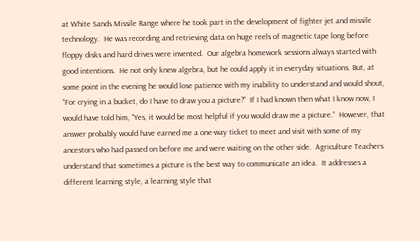at White Sands Missile Range where he took part in the development of fighter jet and missile technology.  He was recording and retrieving data on huge reels of magnetic tape long before floppy disks and hard drives were invented.  Our algebra homework sessions always started with good intentions.  He not only knew algebra, but he could apply it in everyday situations. But, at some point in the evening he would lose patience with my inability to understand and would shout, “For crying in a bucket, do I have to draw you a picture?”  If I had known then what I know now, I would have told him, “Yes, it would be most helpful if you would draw me a picture.”  However, that answer probably would have earned me a one-way ticket to meet and visit with some of my ancestors who had passed on before me and were waiting on the other side.  Agriculture Teachers understand that sometimes a picture is the best way to communicate an idea.  It addresses a different learning style, a learning style that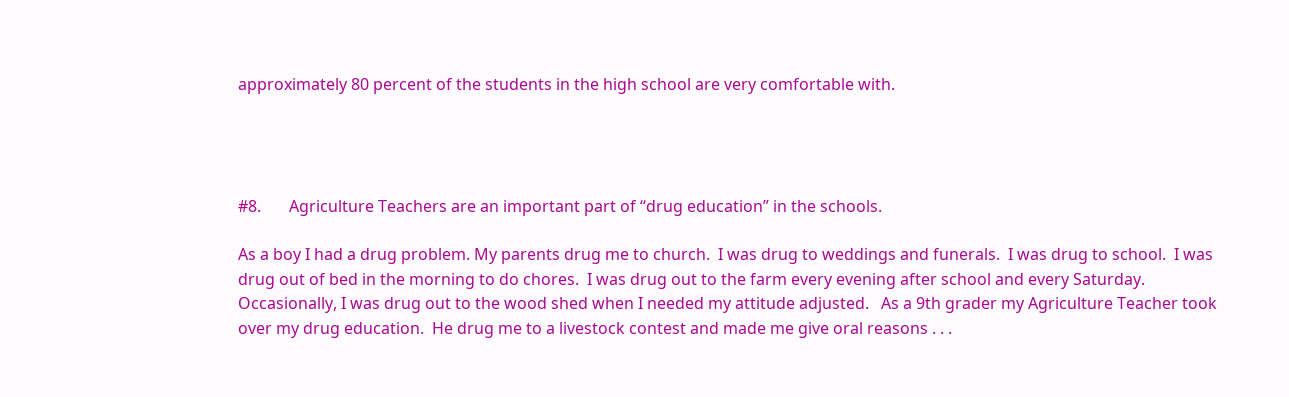approximately 80 percent of the students in the high school are very comfortable with.




#8.       Agriculture Teachers are an important part of “drug education” in the schools.

As a boy I had a drug problem. My parents drug me to church.  I was drug to weddings and funerals.  I was drug to school.  I was drug out of bed in the morning to do chores.  I was drug out to the farm every evening after school and every Saturday. Occasionally, I was drug out to the wood shed when I needed my attitude adjusted.   As a 9th grader my Agriculture Teacher took over my drug education.  He drug me to a livestock contest and made me give oral reasons . . .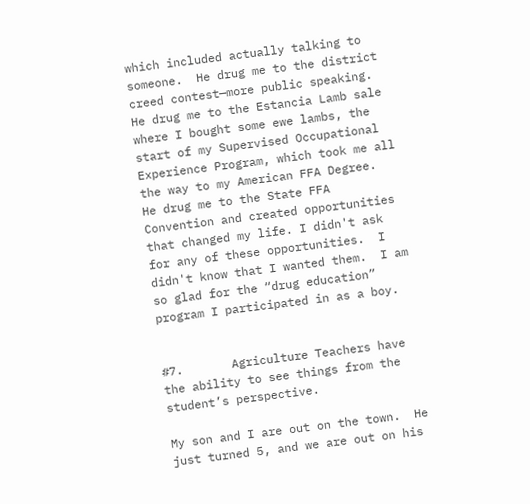which included actually talking to someone.  He drug me to the district creed contest—more public speaking.  He drug me to the Estancia Lamb sale where I bought some ewe lambs, the start of my Supervised Occupational Experience Program, which took me all the way to my American FFA Degree.  He drug me to the State FFA Convention and created opportunities that changed my life. I didn't ask for any of these opportunities.  I didn't know that I wanted them.  I am so glad for the “drug education” program I participated in as a boy.


#7.       Agriculture Teachers have the ability to see things from the student’s perspective.

My son and I are out on the town.  He just turned 5, and we are out on his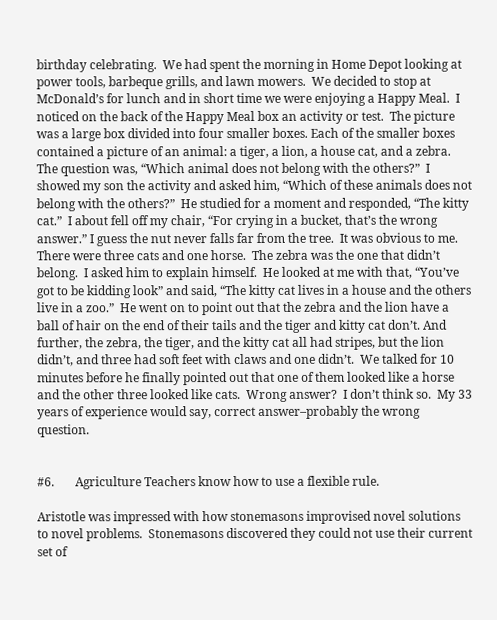birthday celebrating.  We had spent the morning in Home Depot looking at power tools, barbeque grills, and lawn mowers.  We decided to stop at McDonald’s for lunch and in short time we were enjoying a Happy Meal.  I noticed on the back of the Happy Meal box an activity or test.  The picture was a large box divided into four smaller boxes. Each of the smaller boxes contained a picture of an animal: a tiger, a lion, a house cat, and a zebra.  The question was, “Which animal does not belong with the others?”  I showed my son the activity and asked him, “Which of these animals does not belong with the others?”  He studied for a moment and responded, “The kitty cat.”  I about fell off my chair, “For crying in a bucket, that’s the wrong answer.” I guess the nut never falls far from the tree.  It was obvious to me.  There were three cats and one horse.  The zebra was the one that didn’t belong.  I asked him to explain himself.  He looked at me with that, “You’ve got to be kidding look” and said, “The kitty cat lives in a house and the others live in a zoo.”  He went on to point out that the zebra and the lion have a ball of hair on the end of their tails and the tiger and kitty cat don’t. And further, the zebra, the tiger, and the kitty cat all had stripes, but the lion didn’t, and three had soft feet with claws and one didn’t.  We talked for 10 minutes before he finally pointed out that one of them looked like a horse and the other three looked like cats.  Wrong answer?  I don’t think so.  My 33 years of experience would say, correct answer–probably the wrong question.


#6.       Agriculture Teachers know how to use a flexible rule.

Aristotle was impressed with how stonemasons improvised novel solutions to novel problems.  Stonemasons discovered they could not use their current set of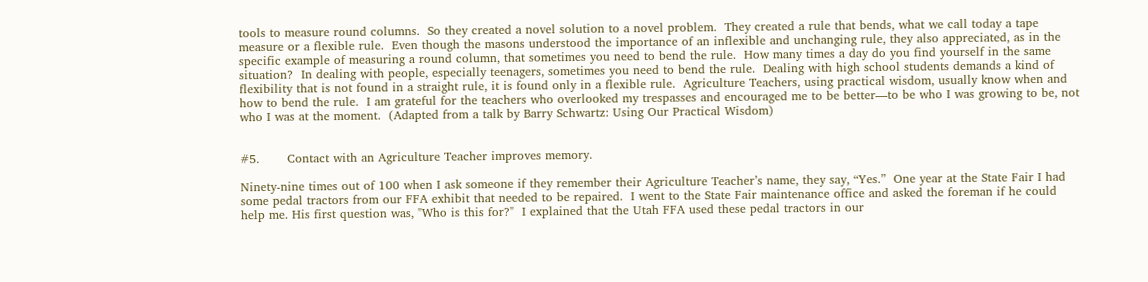tools to measure round columns.  So they created a novel solution to a novel problem.  They created a rule that bends, what we call today a tape measure or a flexible rule.  Even though the masons understood the importance of an inflexible and unchanging rule, they also appreciated, as in the specific example of measuring a round column, that sometimes you need to bend the rule.  How many times a day do you find yourself in the same situation?  In dealing with people, especially teenagers, sometimes you need to bend the rule.  Dealing with high school students demands a kind of flexibility that is not found in a straight rule, it is found only in a flexible rule.  Agriculture Teachers, using practical wisdom, usually know when and how to bend the rule.  I am grateful for the teachers who overlooked my trespasses and encouraged me to be better—to be who I was growing to be, not who I was at the moment.  (Adapted from a talk by Barry Schwartz: Using Our Practical Wisdom)


#5.       Contact with an Agriculture Teacher improves memory.

Ninety-nine times out of 100 when I ask someone if they remember their Agriculture Teacher’s name, they say, “Yes.”  One year at the State Fair I had some pedal tractors from our FFA exhibit that needed to be repaired.  I went to the State Fair maintenance office and asked the foreman if he could help me. His first question was, "Who is this for?"  I explained that the Utah FFA used these pedal tractors in our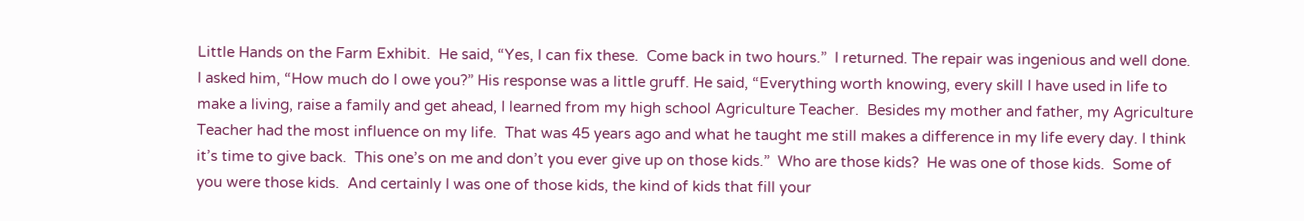Little Hands on the Farm Exhibit.  He said, “Yes, I can fix these.  Come back in two hours.”  I returned. The repair was ingenious and well done. I asked him, “How much do I owe you?” His response was a little gruff. He said, “Everything worth knowing, every skill I have used in life to make a living, raise a family and get ahead, I learned from my high school Agriculture Teacher.  Besides my mother and father, my Agriculture Teacher had the most influence on my life.  That was 45 years ago and what he taught me still makes a difference in my life every day. I think it’s time to give back.  This one’s on me and don’t you ever give up on those kids.”  Who are those kids?  He was one of those kids.  Some of you were those kids.  And certainly I was one of those kids, the kind of kids that fill your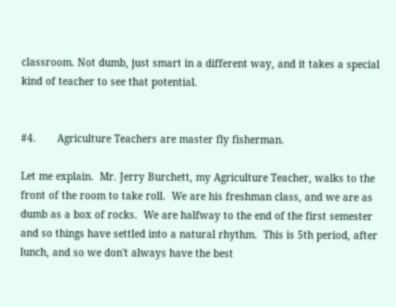classroom. Not dumb, just smart in a different way, and it takes a special kind of teacher to see that potential.


#4.       Agriculture Teachers are master fly fisherman.

Let me explain.  Mr. Jerry Burchett, my Agriculture Teacher, walks to the front of the room to take roll.  We are his freshman class, and we are as dumb as a box of rocks.  We are halfway to the end of the first semester and so things have settled into a natural rhythm.  This is 5th period, after lunch, and so we don't always have the best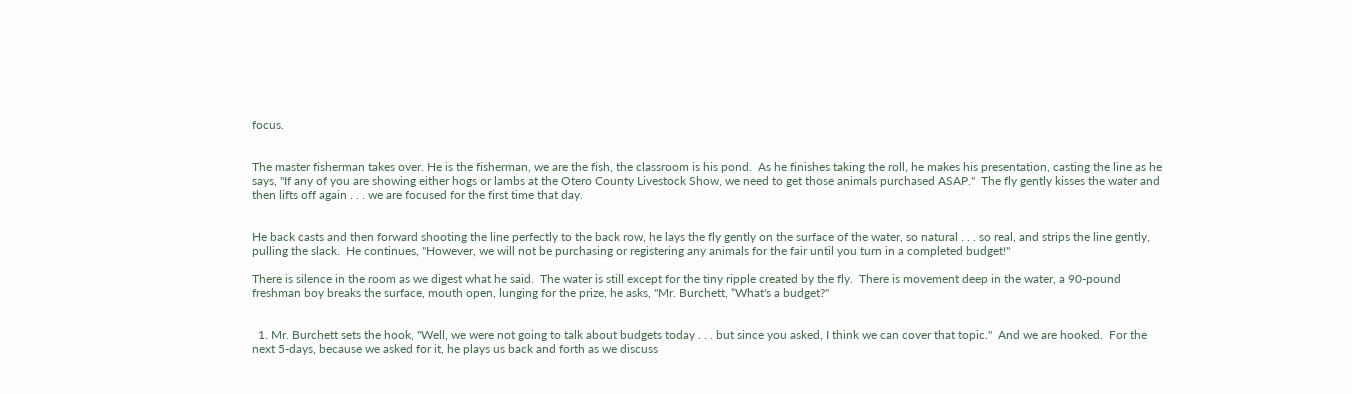focus.


The master fisherman takes over. He is the fisherman, we are the fish, the classroom is his pond.  As he finishes taking the roll, he makes his presentation, casting the line as he says, "If any of you are showing either hogs or lambs at the Otero County Livestock Show, we need to get those animals purchased ASAP."  The fly gently kisses the water and then lifts off again . . . we are focused for the first time that day.


He back casts and then forward shooting the line perfectly to the back row, he lays the fly gently on the surface of the water, so natural . . . so real, and strips the line gently, pulling the slack.  He continues, "However, we will not be purchasing or registering any animals for the fair until you turn in a completed budget!"

There is silence in the room as we digest what he said.  The water is still except for the tiny ripple created by the fly.  There is movement deep in the water, a 90-pound freshman boy breaks the surface, mouth open, lunging for the prize, he asks, "Mr. Burchett, “What's a budget?"


  1. Mr. Burchett sets the hook, "Well, we were not going to talk about budgets today . . . but since you asked, I think we can cover that topic."  And we are hooked.  For the next 5-days, because we asked for it, he plays us back and forth as we discuss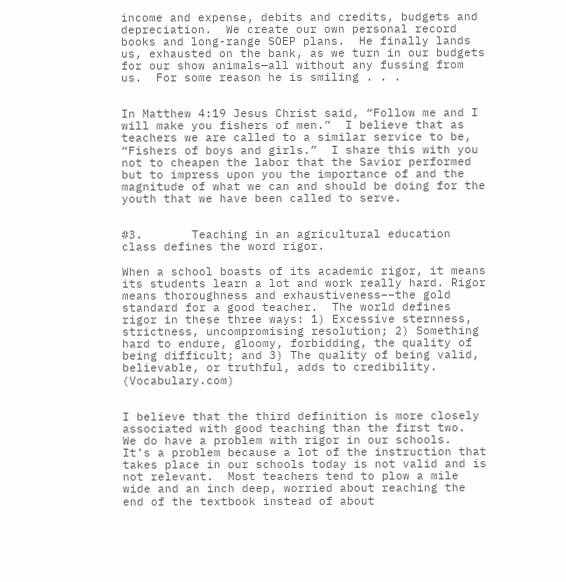income and expense, debits and credits, budgets and depreciation.  We create our own personal record books and long-range SOEP plans.  He finally lands us, exhausted on the bank, as we turn in our budgets for our show animals—all without any fussing from us.  For some reason he is smiling . . .


In Matthew 4:19 Jesus Christ said, “Follow me and I will make you fishers of men.”  I believe that as teachers we are called to a similar service to be, “Fishers of boys and girls.”  I share this with you not to cheapen the labor that the Savior performed but to impress upon you the importance of and the magnitude of what we can and should be doing for the youth that we have been called to serve.


#3.       Teaching in an agricultural education class defines the word rigor.

When a school boasts of its academic rigor, it means its students learn a lot and work really hard. Rigor means thoroughness and exhaustiveness––the gold standard for a good teacher.  The world defines rigor in these three ways: 1) Excessive sternness, strictness, uncompromising resolution; 2) Something hard to endure, gloomy, forbidding, the quality of being difficult; and 3) The quality of being valid, believable, or truthful, adds to credibility.  (Vocabulary.com)


I believe that the third definition is more closely associated with good teaching than the first two.  We do have a problem with rigor in our schools.  It’s a problem because a lot of the instruction that takes place in our schools today is not valid and is not relevant.  Most teachers tend to plow a mile wide and an inch deep, worried about reaching the end of the textbook instead of about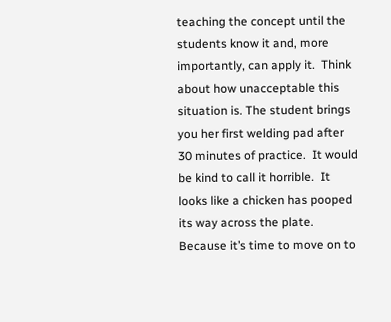teaching the concept until the students know it and, more importantly, can apply it.  Think about how unacceptable this situation is. The student brings you her first welding pad after 30 minutes of practice.  It would be kind to call it horrible.  It looks like a chicken has pooped its way across the plate.  Because it’s time to move on to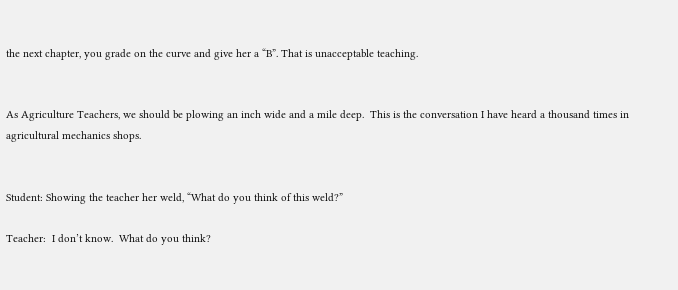the next chapter, you grade on the curve and give her a “B”. That is unacceptable teaching.


As Agriculture Teachers, we should be plowing an inch wide and a mile deep.  This is the conversation I have heard a thousand times in agricultural mechanics shops.


Student: Showing the teacher her weld, “What do you think of this weld?”

Teacher:  I don’t know.  What do you think?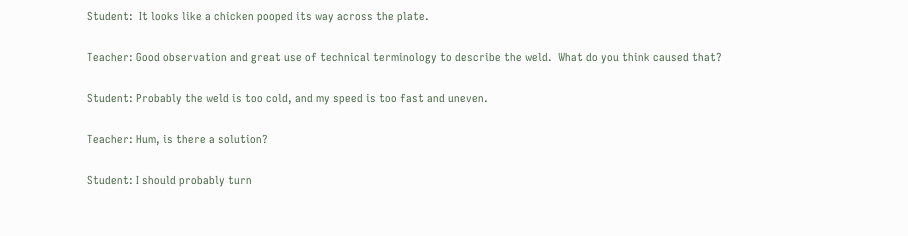Student:  It looks like a chicken pooped its way across the plate.

Teacher: Good observation and great use of technical terminology to describe the weld.  What do you think caused that?

Student: Probably the weld is too cold, and my speed is too fast and uneven.

Teacher: Hum, is there a solution?

Student: I should probably turn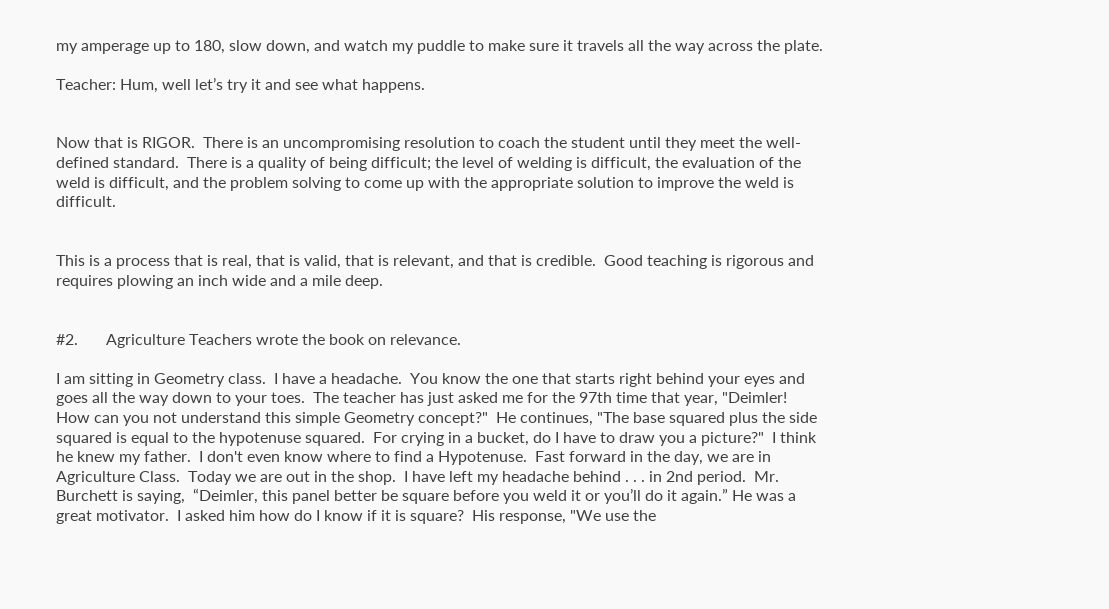my amperage up to 180, slow down, and watch my puddle to make sure it travels all the way across the plate.

Teacher: Hum, well let’s try it and see what happens.


Now that is RIGOR.  There is an uncompromising resolution to coach the student until they meet the well-defined standard.  There is a quality of being difficult; the level of welding is difficult, the evaluation of the weld is difficult, and the problem solving to come up with the appropriate solution to improve the weld is difficult.


This is a process that is real, that is valid, that is relevant, and that is credible.  Good teaching is rigorous and requires plowing an inch wide and a mile deep.


#2.       Agriculture Teachers wrote the book on relevance.

I am sitting in Geometry class.  I have a headache.  You know the one that starts right behind your eyes and goes all the way down to your toes.  The teacher has just asked me for the 97th time that year, "Deimler! How can you not understand this simple Geometry concept?"  He continues, "The base squared plus the side squared is equal to the hypotenuse squared.  For crying in a bucket, do I have to draw you a picture?"  I think he knew my father.  I don't even know where to find a Hypotenuse.  Fast forward in the day, we are in Agriculture Class.  Today we are out in the shop.  I have left my headache behind . . . in 2nd period.  Mr. Burchett is saying,  “Deimler, this panel better be square before you weld it or you’ll do it again.” He was a great motivator.  I asked him how do I know if it is square?  His response, "We use the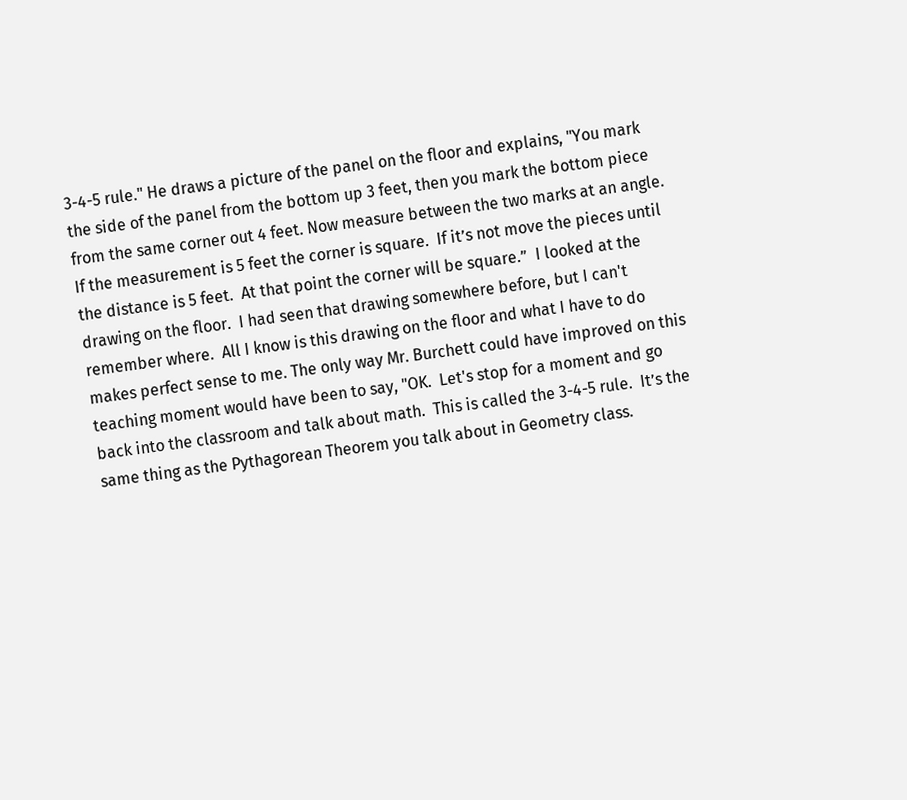3-4-5 rule." He draws a picture of the panel on the floor and explains, "You mark the side of the panel from the bottom up 3 feet, then you mark the bottom piece from the same corner out 4 feet. Now measure between the two marks at an angle.  If the measurement is 5 feet the corner is square.  If it’s not move the pieces until the distance is 5 feet.  At that point the corner will be square.”  I looked at the drawing on the floor.  I had seen that drawing somewhere before, but I can't remember where.  All I know is this drawing on the floor and what I have to do makes perfect sense to me. The only way Mr. Burchett could have improved on this teaching moment would have been to say, "OK.  Let's stop for a moment and go back into the classroom and talk about math.  This is called the 3-4-5 rule.  It’s the same thing as the Pythagorean Theorem you talk about in Geometry class.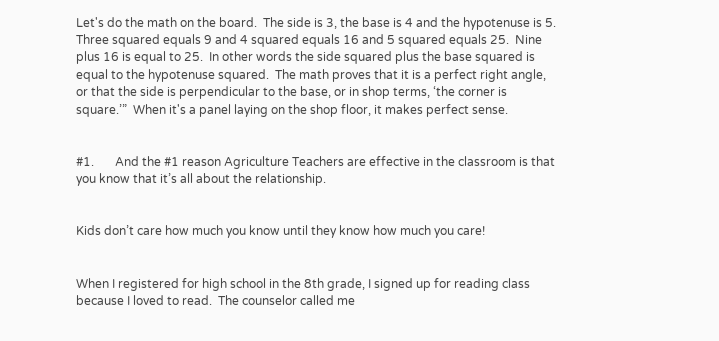Let's do the math on the board.  The side is 3, the base is 4 and the hypotenuse is 5.  Three squared equals 9 and 4 squared equals 16 and 5 squared equals 25.  Nine plus 16 is equal to 25.  In other words the side squared plus the base squared is equal to the hypotenuse squared.  The math proves that it is a perfect right angle, or that the side is perpendicular to the base, or in shop terms, ‘the corner is square.’”  When it's a panel laying on the shop floor, it makes perfect sense.


#1.       And the #1 reason Agriculture Teachers are effective in the classroom is that you know that it’s all about the relationship.


Kids don’t care how much you know until they know how much you care!


When I registered for high school in the 8th grade, I signed up for reading class because I loved to read.  The counselor called me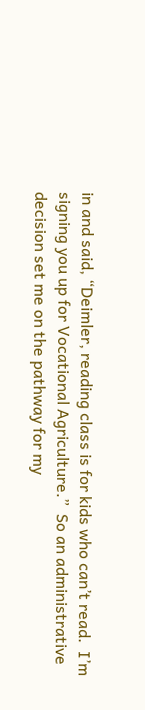in and said, “Deimler, reading class is for kids who can’t read.  I’m signing you up for Vocational Agriculture.”  So an administrative decision set me on the pathway for my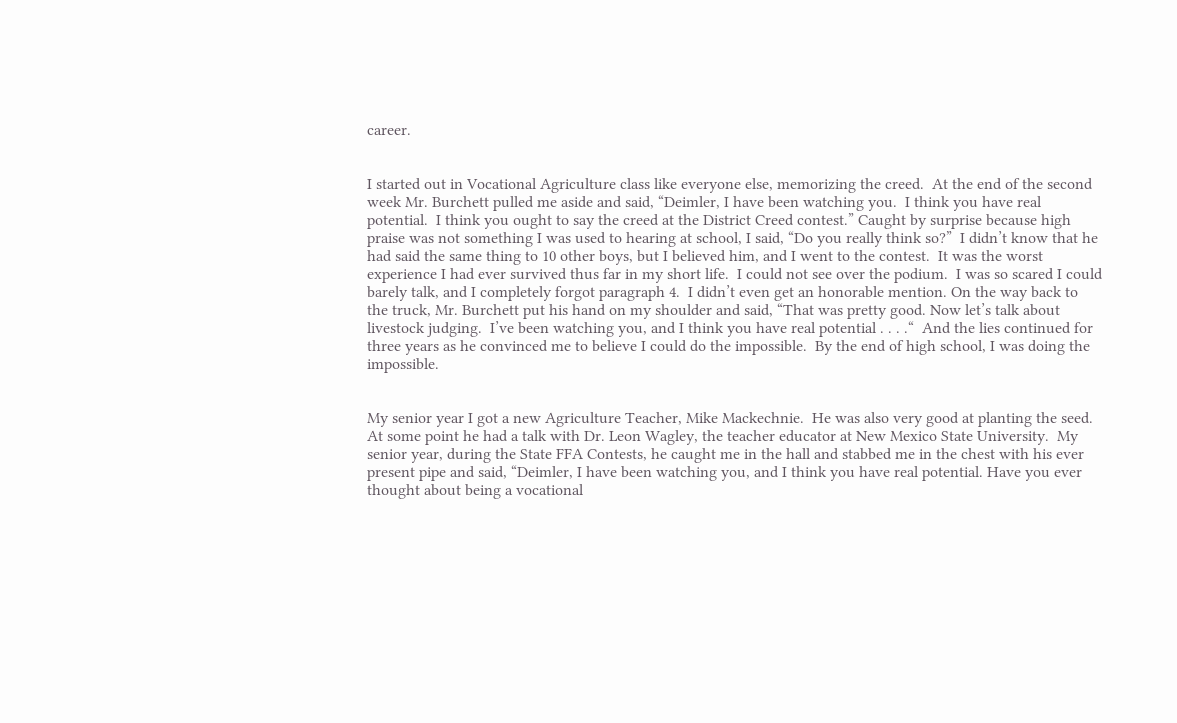career.


I started out in Vocational Agriculture class like everyone else, memorizing the creed.  At the end of the second week Mr. Burchett pulled me aside and said, “Deimler, I have been watching you.  I think you have real potential.  I think you ought to say the creed at the District Creed contest.” Caught by surprise because high praise was not something I was used to hearing at school, I said, “Do you really think so?”  I didn’t know that he had said the same thing to 10 other boys, but I believed him, and I went to the contest.  It was the worst experience I had ever survived thus far in my short life.  I could not see over the podium.  I was so scared I could barely talk, and I completely forgot paragraph 4.  I didn’t even get an honorable mention. On the way back to the truck, Mr. Burchett put his hand on my shoulder and said, “That was pretty good. Now let’s talk about livestock judging.  I’ve been watching you, and I think you have real potential . . . .“  And the lies continued for three years as he convinced me to believe I could do the impossible.  By the end of high school, I was doing the impossible.


My senior year I got a new Agriculture Teacher, Mike Mackechnie.  He was also very good at planting the seed.  At some point he had a talk with Dr. Leon Wagley, the teacher educator at New Mexico State University.  My senior year, during the State FFA Contests, he caught me in the hall and stabbed me in the chest with his ever present pipe and said, “Deimler, I have been watching you, and I think you have real potential. Have you ever thought about being a vocational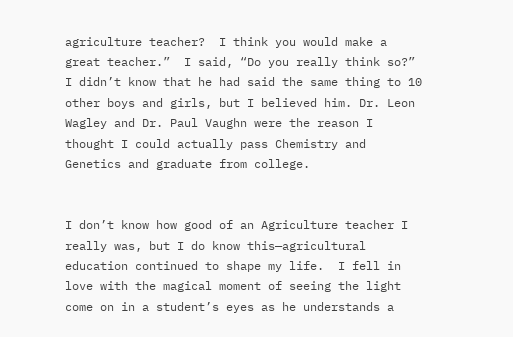agriculture teacher?  I think you would make a great teacher.”  I said, “Do you really think so?”  I didn’t know that he had said the same thing to 10 other boys and girls, but I believed him. Dr. Leon Wagley and Dr. Paul Vaughn were the reason I thought I could actually pass Chemistry and Genetics and graduate from college.


I don’t know how good of an Agriculture teacher I really was, but I do know this—agricultural education continued to shape my life.  I fell in love with the magical moment of seeing the light come on in a student’s eyes as he understands a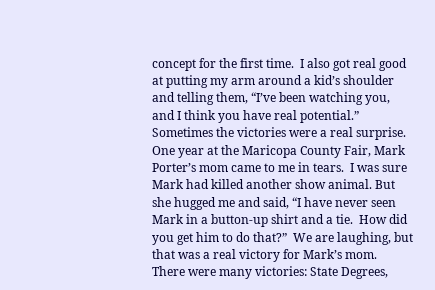concept for the first time.  I also got real good at putting my arm around a kid’s shoulder and telling them, “I’ve been watching you, and I think you have real potential.” Sometimes the victories were a real surprise.  One year at the Maricopa County Fair, Mark Porter’s mom came to me in tears.  I was sure Mark had killed another show animal. But she hugged me and said, “I have never seen Mark in a button-up shirt and a tie.  How did you get him to do that?”  We are laughing, but that was a real victory for Mark’s mom.  There were many victories: State Degrees,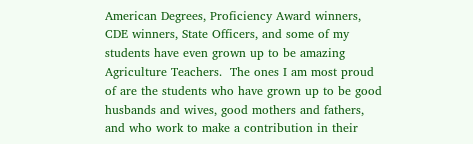American Degrees, Proficiency Award winners, CDE winners, State Officers, and some of my students have even grown up to be amazing Agriculture Teachers.  The ones I am most proud of are the students who have grown up to be good husbands and wives, good mothers and fathers, and who work to make a contribution in their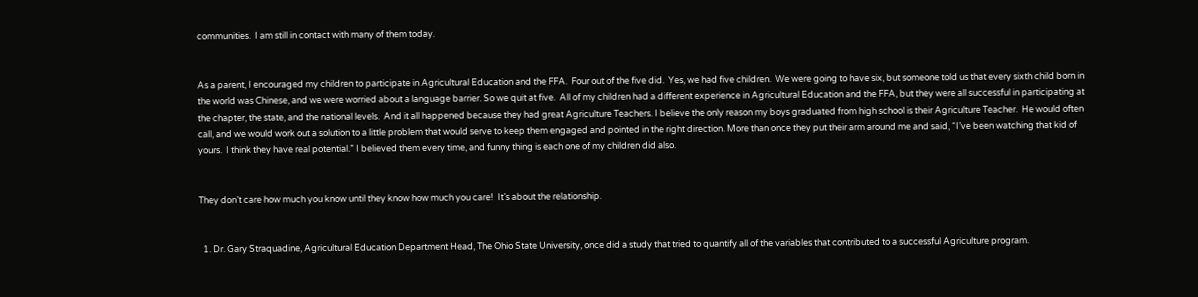communities.  I am still in contact with many of them today.


As a parent, I encouraged my children to participate in Agricultural Education and the FFA.  Four out of the five did.  Yes, we had five children.  We were going to have six, but someone told us that every sixth child born in the world was Chinese, and we were worried about a language barrier. So we quit at five.  All of my children had a different experience in Agricultural Education and the FFA, but they were all successful in participating at the chapter, the state, and the national levels.  And it all happened because they had great Agriculture Teachers. I believe the only reason my boys graduated from high school is their Agriculture Teacher.  He would often call, and we would work out a solution to a little problem that would serve to keep them engaged and pointed in the right direction. More than once they put their arm around me and said, “I’ve been watching that kid of yours.  I think they have real potential.” I believed them every time, and funny thing is each one of my children did also.


They don’t care how much you know until they know how much you care!  It’s about the relationship.


  1. Dr. Gary Straquadine, Agricultural Education Department Head, The Ohio State University, once did a study that tried to quantify all of the variables that contributed to a successful Agriculture program.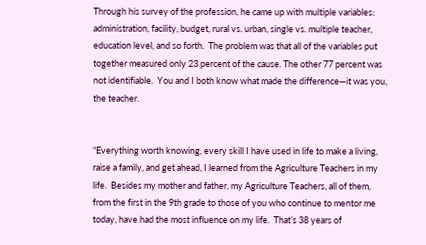Through his survey of the profession, he came up with multiple variables: administration, facility, budget, rural vs. urban, single vs. multiple teacher, education level, and so forth.  The problem was that all of the variables put together measured only 23 percent of the cause. The other 77 percent was not identifiable.  You and I both know what made the difference—it was you, the teacher.


“Everything worth knowing, every skill I have used in life to make a living, raise a family, and get ahead, I learned from the Agriculture Teachers in my life.  Besides my mother and father, my Agriculture Teachers, all of them, from the first in the 9th grade to those of you who continue to mentor me today, have had the most influence on my life.  That’s 38 years of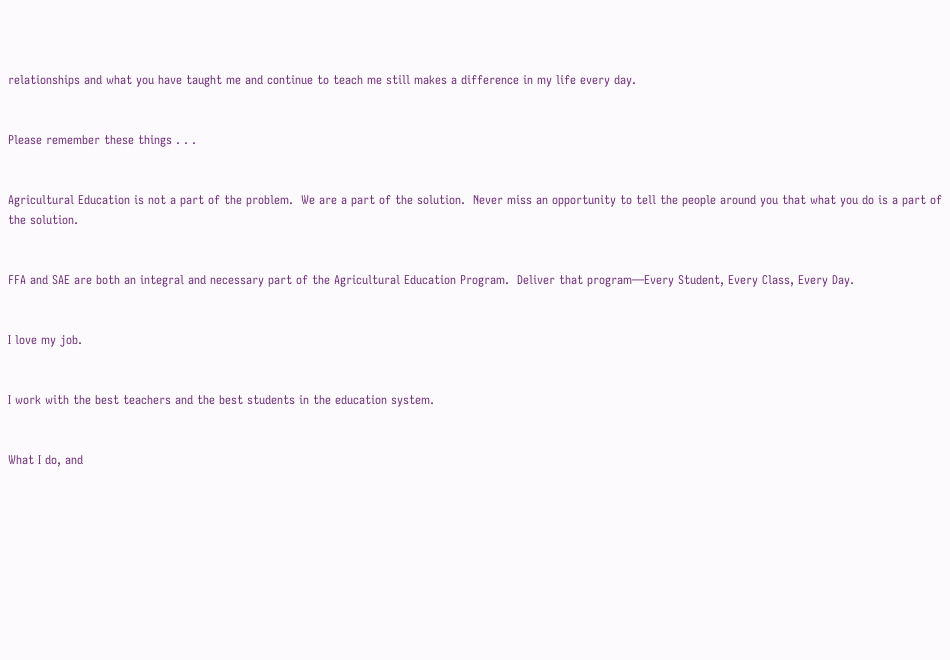relationships and what you have taught me and continue to teach me still makes a difference in my life every day.


Please remember these things . . .


Agricultural Education is not a part of the problem.  We are a part of the solution.  Never miss an opportunity to tell the people around you that what you do is a part of the solution.


FFA and SAE are both an integral and necessary part of the Agricultural Education Program.  Deliver that program—Every Student, Every Class, Every Day.


I love my job.


I work with the best teachers and the best students in the education system.


What I do, and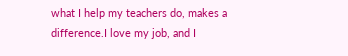what I help my teachers do, makes a difference.I love my job, and I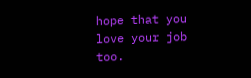hope that you love your job too.